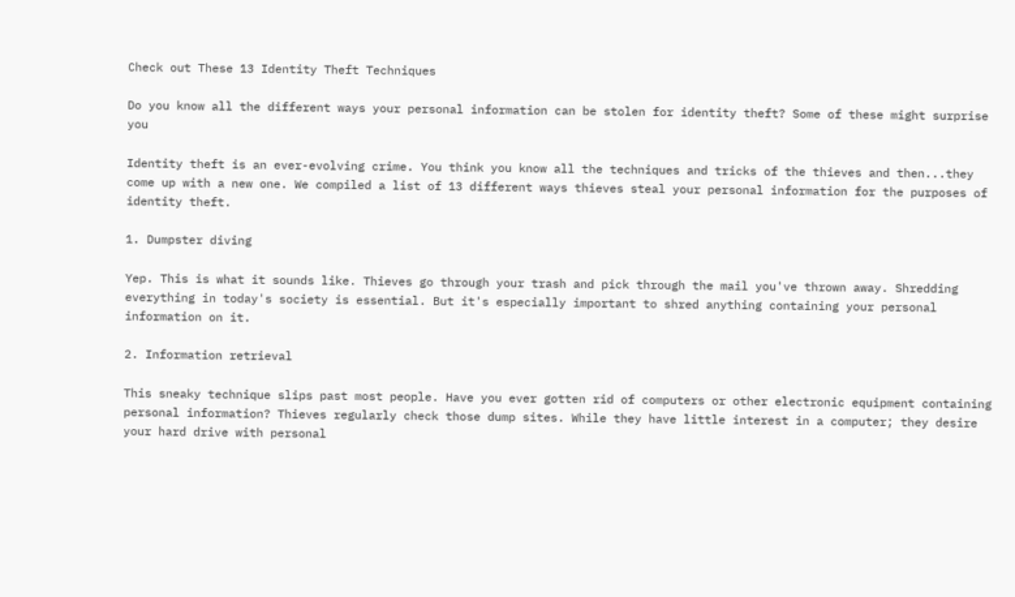Check out These 13 Identity Theft Techniques

Do you know all the different ways your personal information can be stolen for identity theft? Some of these might surprise you

Identity theft is an ever-evolving crime. You think you know all the techniques and tricks of the thieves and then...they come up with a new one. We compiled a list of 13 different ways thieves steal your personal information for the purposes of identity theft.

1. Dumpster diving

Yep. This is what it sounds like. Thieves go through your trash and pick through the mail you've thrown away. Shredding everything in today's society is essential. But it's especially important to shred anything containing your personal information on it.

2. Information retrieval

This sneaky technique slips past most people. Have you ever gotten rid of computers or other electronic equipment containing personal information? Thieves regularly check those dump sites. While they have little interest in a computer; they desire your hard drive with personal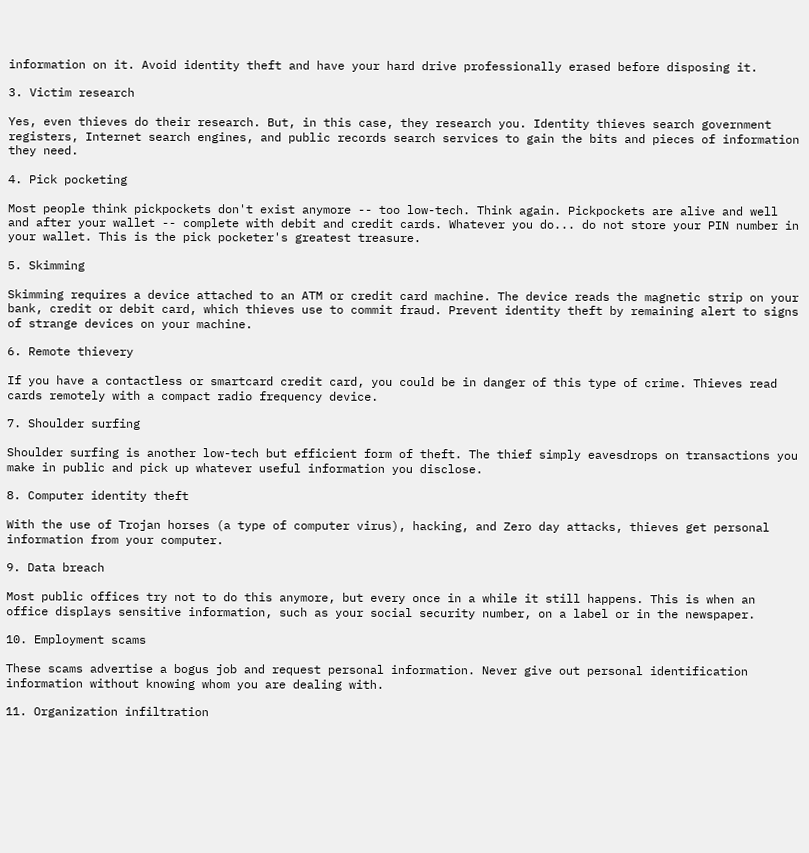information on it. Avoid identity theft and have your hard drive professionally erased before disposing it.

3. Victim research

Yes, even thieves do their research. But, in this case, they research you. Identity thieves search government registers, Internet search engines, and public records search services to gain the bits and pieces of information they need.

4. Pick pocketing

Most people think pickpockets don't exist anymore -- too low-tech. Think again. Pickpockets are alive and well and after your wallet -- complete with debit and credit cards. Whatever you do... do not store your PIN number in your wallet. This is the pick pocketer's greatest treasure.

5. Skimming

Skimming requires a device attached to an ATM or credit card machine. The device reads the magnetic strip on your bank, credit or debit card, which thieves use to commit fraud. Prevent identity theft by remaining alert to signs of strange devices on your machine.

6. Remote thievery

If you have a contactless or smartcard credit card, you could be in danger of this type of crime. Thieves read cards remotely with a compact radio frequency device.

7. Shoulder surfing

Shoulder surfing is another low-tech but efficient form of theft. The thief simply eavesdrops on transactions you make in public and pick up whatever useful information you disclose.

8. Computer identity theft

With the use of Trojan horses (a type of computer virus), hacking, and Zero day attacks, thieves get personal information from your computer.

9. Data breach

Most public offices try not to do this anymore, but every once in a while it still happens. This is when an office displays sensitive information, such as your social security number, on a label or in the newspaper.

10. Employment scams

These scams advertise a bogus job and request personal information. Never give out personal identification information without knowing whom you are dealing with.

11. Organization infiltration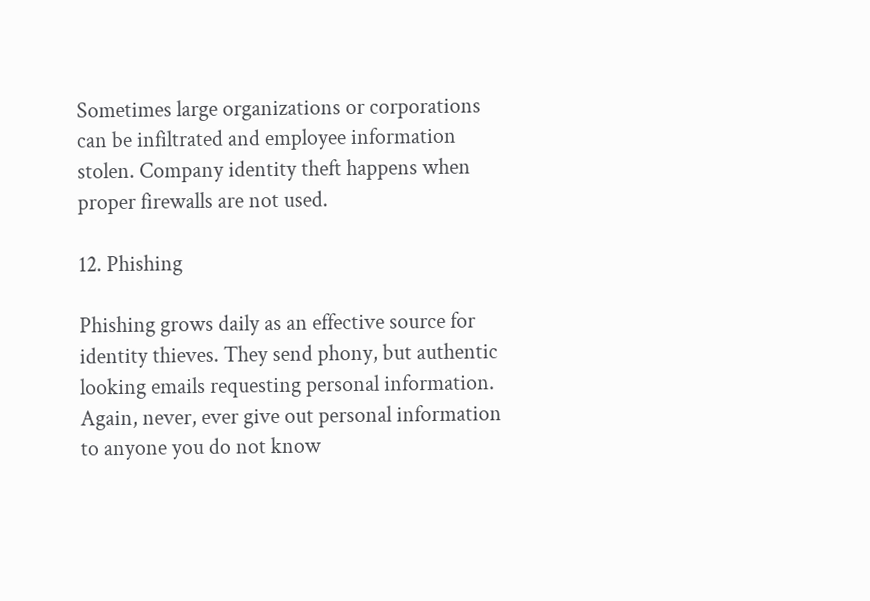Sometimes large organizations or corporations can be infiltrated and employee information stolen. Company identity theft happens when proper firewalls are not used.

12. Phishing

Phishing grows daily as an effective source for identity thieves. They send phony, but authentic looking emails requesting personal information. Again, never, ever give out personal information to anyone you do not know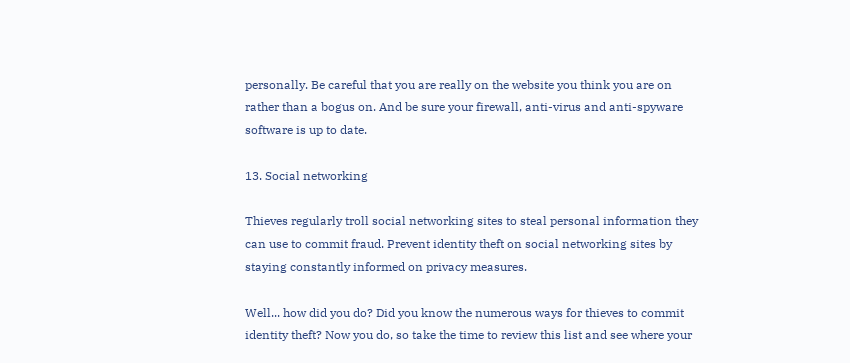personally. Be careful that you are really on the website you think you are on rather than a bogus on. And be sure your firewall, anti-virus and anti-spyware software is up to date.

13. Social networking

Thieves regularly troll social networking sites to steal personal information they can use to commit fraud. Prevent identity theft on social networking sites by staying constantly informed on privacy measures.

Well... how did you do? Did you know the numerous ways for thieves to commit identity theft? Now you do, so take the time to review this list and see where your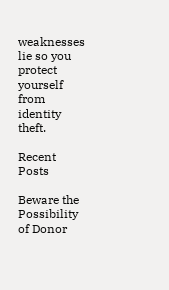weaknesses lie so you protect yourself from identity theft.

Recent Posts

Beware the Possibility of Donor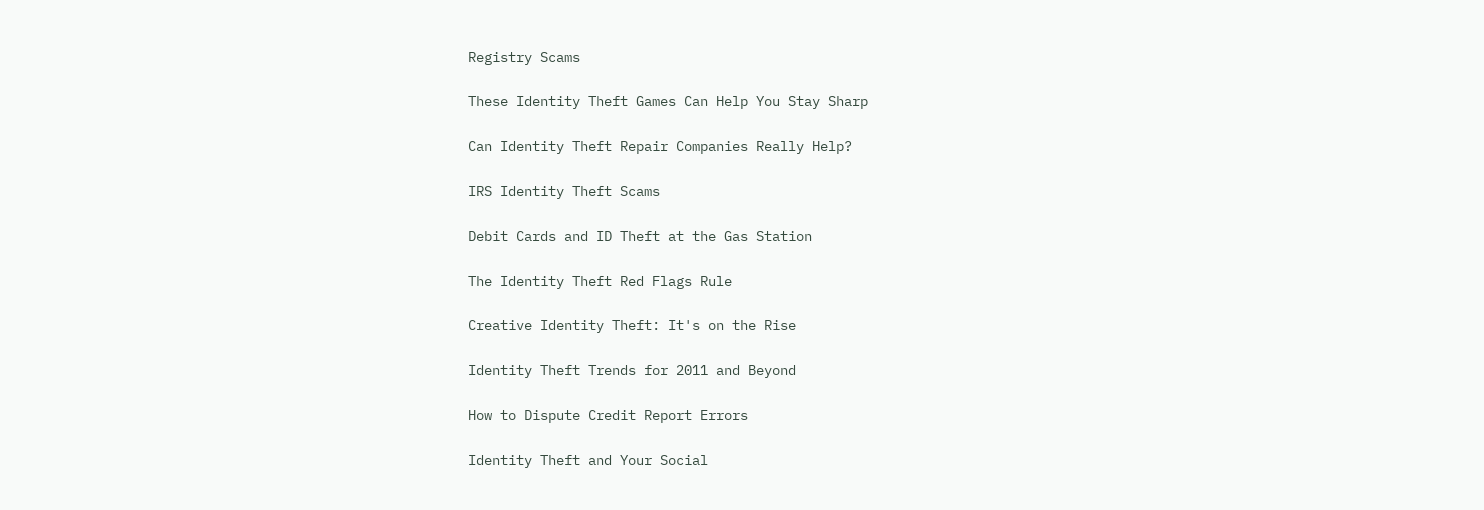Registry Scams

These Identity Theft Games Can Help You Stay Sharp

Can Identity Theft Repair Companies Really Help?

IRS Identity Theft Scams

Debit Cards and ID Theft at the Gas Station

The Identity Theft Red Flags Rule

Creative Identity Theft: It's on the Rise

Identity Theft Trends for 2011 and Beyond

How to Dispute Credit Report Errors

Identity Theft and Your Social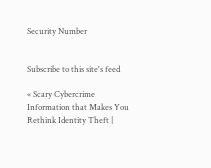Security Number


Subscribe to this site's feed

« Scary Cybercrime Information that Makes You Rethink Identity Theft |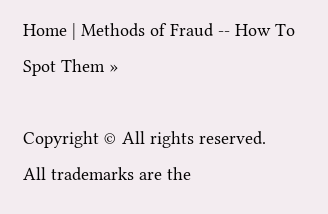Home | Methods of Fraud -- How To Spot Them »

Copyright © All rights reserved.
All trademarks are the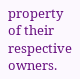property of their respective owners.